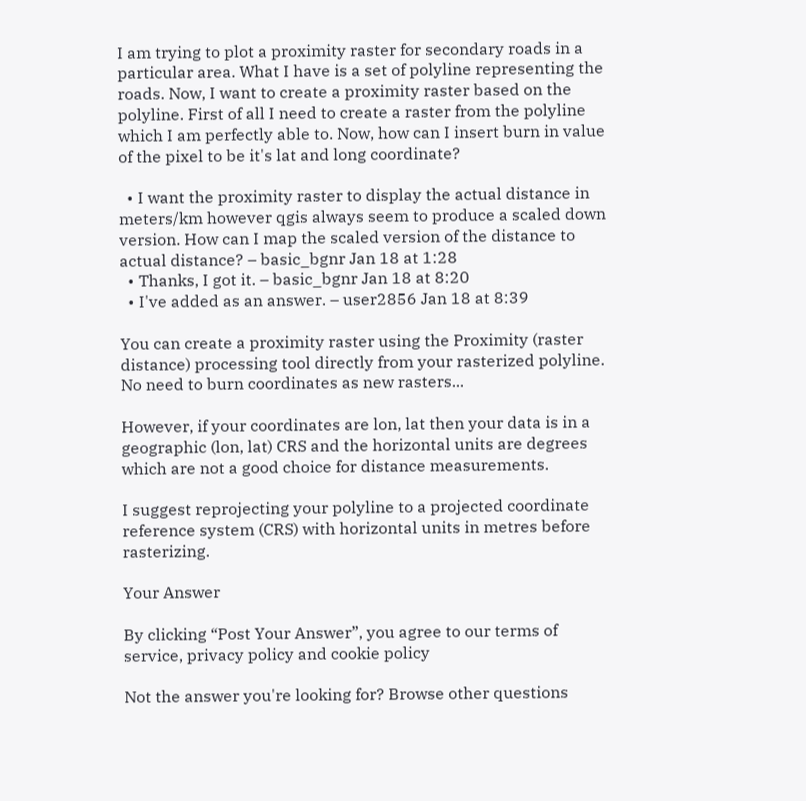I am trying to plot a proximity raster for secondary roads in a particular area. What I have is a set of polyline representing the roads. Now, I want to create a proximity raster based on the polyline. First of all I need to create a raster from the polyline which I am perfectly able to. Now, how can I insert burn in value of the pixel to be it's lat and long coordinate?

  • I want the proximity raster to display the actual distance in meters/km however qgis always seem to produce a scaled down version. How can I map the scaled version of the distance to actual distance? – basic_bgnr Jan 18 at 1:28
  • Thanks, I got it. – basic_bgnr Jan 18 at 8:20
  • I've added as an answer. – user2856 Jan 18 at 8:39

You can create a proximity raster using the Proximity (raster distance) processing tool directly from your rasterized polyline. No need to burn coordinates as new rasters...

However, if your coordinates are lon, lat then your data is in a geographic (lon, lat) CRS and the horizontal units are degrees which are not a good choice for distance measurements.

I suggest reprojecting your polyline to a projected coordinate reference system (CRS) with horizontal units in metres before rasterizing.

Your Answer

By clicking “Post Your Answer”, you agree to our terms of service, privacy policy and cookie policy

Not the answer you're looking for? Browse other questions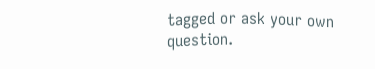tagged or ask your own question.